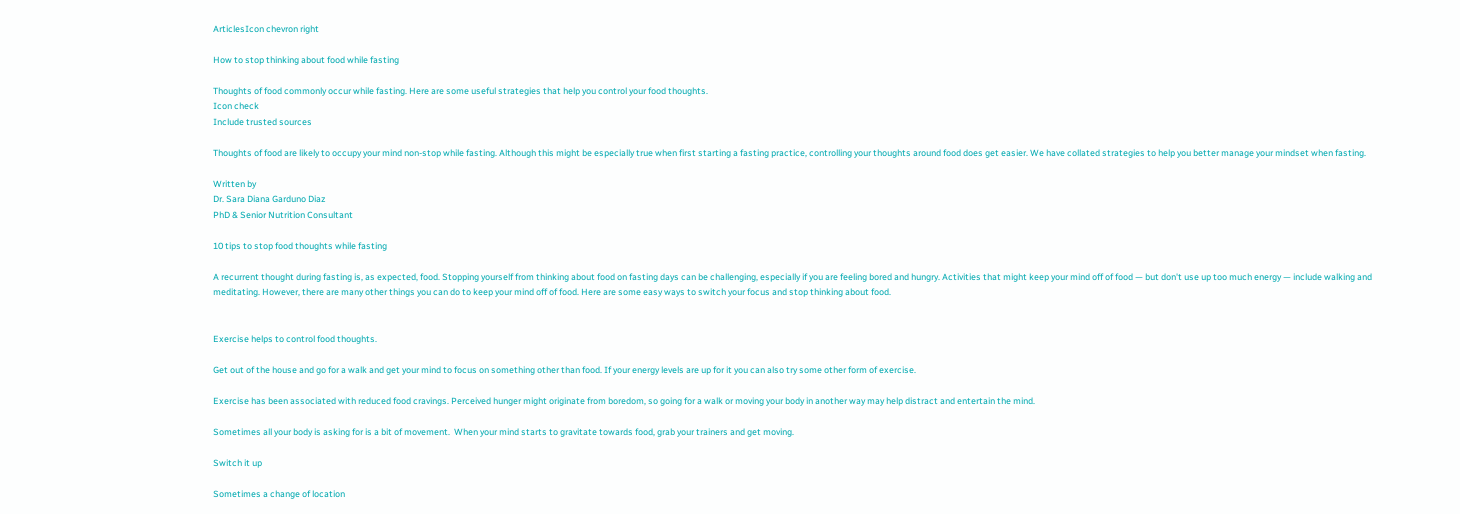ArticlesIcon chevron right

How to stop thinking about food while fasting

Thoughts of food commonly occur while fasting. Here are some useful strategies that help you control your food thoughts.
Icon check
Include trusted sources

Thoughts of food are likely to occupy your mind non-stop while fasting. Although this might be especially true when first starting a fasting practice, controlling your thoughts around food does get easier. We have collated strategies to help you better manage your mindset when fasting.

Written by
Dr. Sara Diana Garduno Diaz
PhD & Senior Nutrition Consultant

10 tips to stop food thoughts while fasting

A recurrent thought during fasting is, as expected, food. Stopping yourself from thinking about food on fasting days can be challenging, especially if you are feeling bored and hungry. Activities that might keep your mind off of food — but don't use up too much energy — include walking and meditating. However, there are many other things you can do to keep your mind off of food. Here are some easy ways to switch your focus and stop thinking about food.


Exercise helps to control food thoughts.

Get out of the house and go for a walk and get your mind to focus on something other than food. If your energy levels are up for it you can also try some other form of exercise.

Exercise has been associated with reduced food cravings. Perceived hunger might originate from boredom, so going for a walk or moving your body in another way may help distract and entertain the mind.

Sometimes all your body is asking for is a bit of movement.  When your mind starts to gravitate towards food, grab your trainers and get moving.

Switch it up

Sometimes a change of location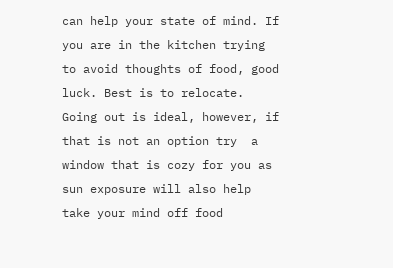can help your state of mind. If you are in the kitchen trying to avoid thoughts of food, good luck. Best is to relocate. Going out is ideal, however, if that is not an option try  a window that is cozy for you as sun exposure will also help take your mind off food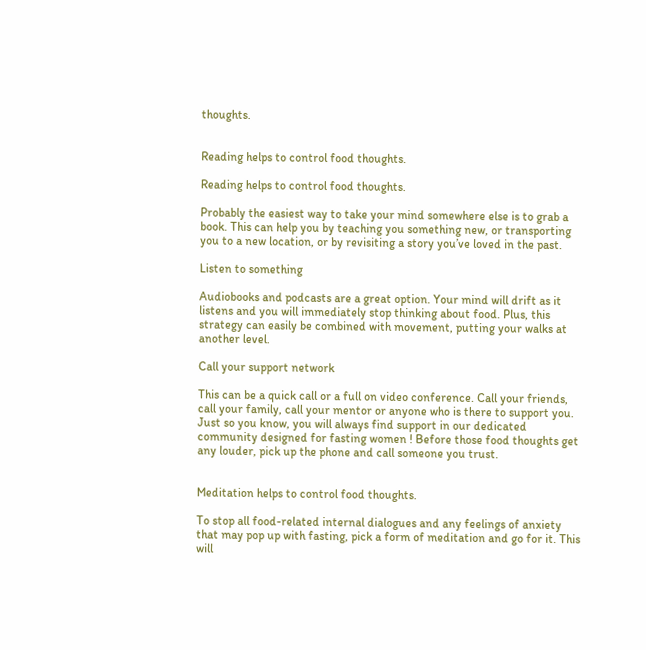thoughts.


Reading helps to control food thoughts.

Reading helps to control food thoughts.

Probably the easiest way to take your mind somewhere else is to grab a book. This can help you by teaching you something new, or transporting you to a new location, or by revisiting a story you’ve loved in the past.

Listen to something

Audiobooks and podcasts are a great option. Your mind will drift as it listens and you will immediately stop thinking about food. Plus, this strategy can easily be combined with movement, putting your walks at another level.

Call your support network

This can be a quick call or a full on video conference. Call your friends, call your family, call your mentor or anyone who is there to support you. Just so you know, you will always find support in our dedicated community designed for fasting women ! Before those food thoughts get any louder, pick up the phone and call someone you trust.


Meditation helps to control food thoughts.

To stop all food-related internal dialogues and any feelings of anxiety that may pop up with fasting, pick a form of meditation and go for it. This will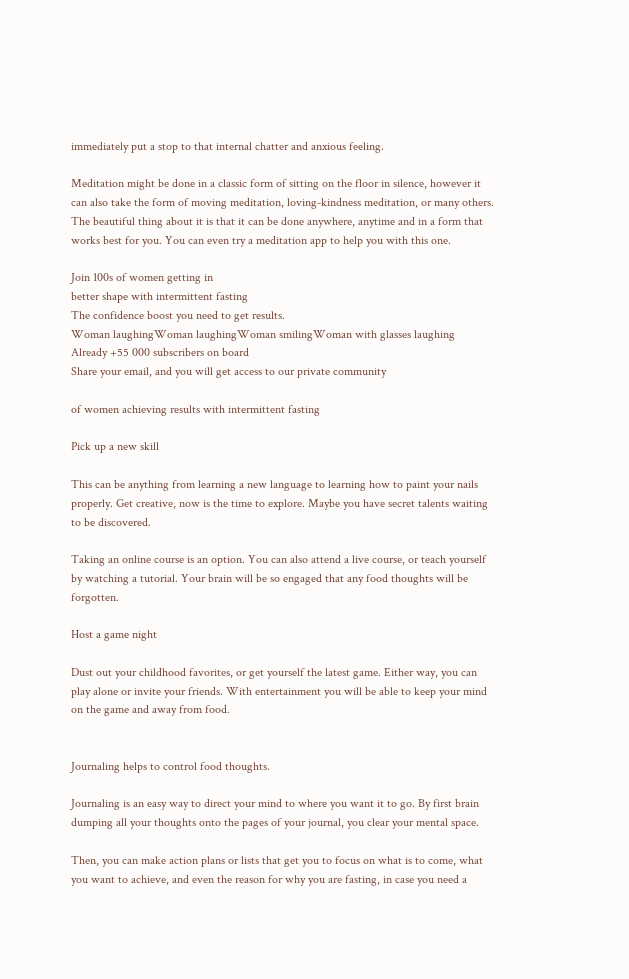immediately put a stop to that internal chatter and anxious feeling.

Meditation might be done in a classic form of sitting on the floor in silence, however it can also take the form of moving meditation, loving-kindness meditation, or many others. The beautiful thing about it is that it can be done anywhere, anytime and in a form that works best for you. You can even try a meditation app to help you with this one.

Join 100s of women getting in
better shape with intermittent fasting
The confidence boost you need to get results.
Woman laughingWoman laughingWoman smilingWoman with glasses laughing
Already +55 000 subscribers on board
Share your email, and you will get access to our private community

of women achieving results with intermittent fasting

Pick up a new skill

This can be anything from learning a new language to learning how to paint your nails properly. Get creative, now is the time to explore. Maybe you have secret talents waiting to be discovered.

Taking an online course is an option. You can also attend a live course, or teach yourself by watching a tutorial. Your brain will be so engaged that any food thoughts will be forgotten.

Host a game night

Dust out your childhood favorites, or get yourself the latest game. Either way, you can play alone or invite your friends. With entertainment you will be able to keep your mind on the game and away from food.


Journaling helps to control food thoughts.

Journaling is an easy way to direct your mind to where you want it to go. By first brain dumping all your thoughts onto the pages of your journal, you clear your mental space.

Then, you can make action plans or lists that get you to focus on what is to come, what you want to achieve, and even the reason for why you are fasting, in case you need a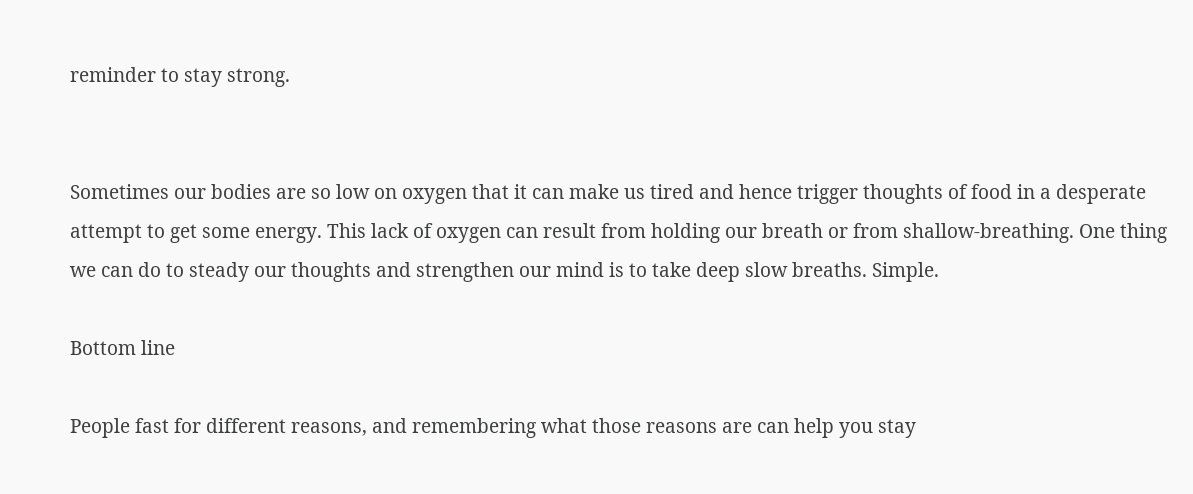reminder to stay strong.


Sometimes our bodies are so low on oxygen that it can make us tired and hence trigger thoughts of food in a desperate attempt to get some energy. This lack of oxygen can result from holding our breath or from shallow-breathing. One thing we can do to steady our thoughts and strengthen our mind is to take deep slow breaths. Simple.

Bottom line

People fast for different reasons, and remembering what those reasons are can help you stay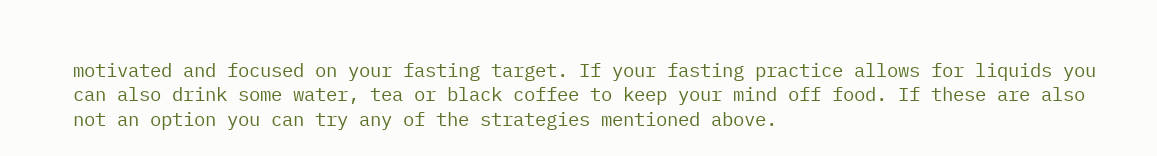motivated and focused on your fasting target. If your fasting practice allows for liquids you can also drink some water, tea or black coffee to keep your mind off food. If these are also not an option you can try any of the strategies mentioned above.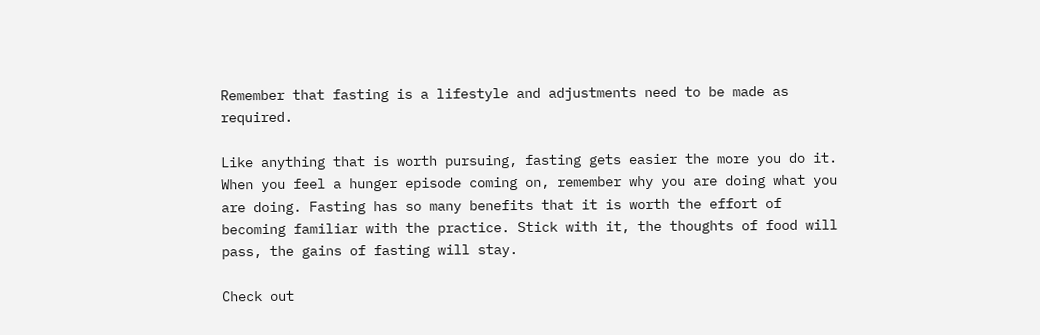Remember that fasting is a lifestyle and adjustments need to be made as required.

Like anything that is worth pursuing, fasting gets easier the more you do it. When you feel a hunger episode coming on, remember why you are doing what you are doing. Fasting has so many benefits that it is worth the effort of becoming familiar with the practice. Stick with it, the thoughts of food will pass, the gains of fasting will stay.

Check out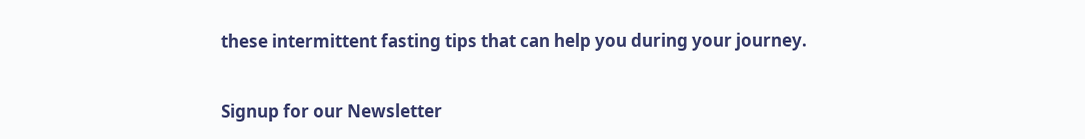these intermittent fasting tips that can help you during your journey.


Signup for our Newsletter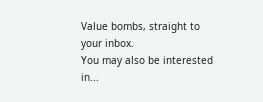Value bombs, straight to your inbox.
You may also be interested in...